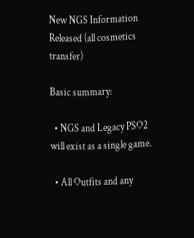New NGS Information Released (all cosmetics transfer)

Basic summary:

  • NGS and Legacy PSO2 will exist as a single game.

  • All Outfits and any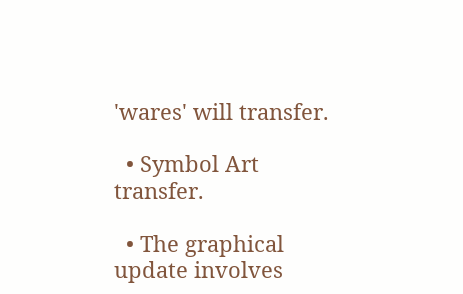'wares' will transfer.

  • Symbol Art transfer.

  • The graphical update involves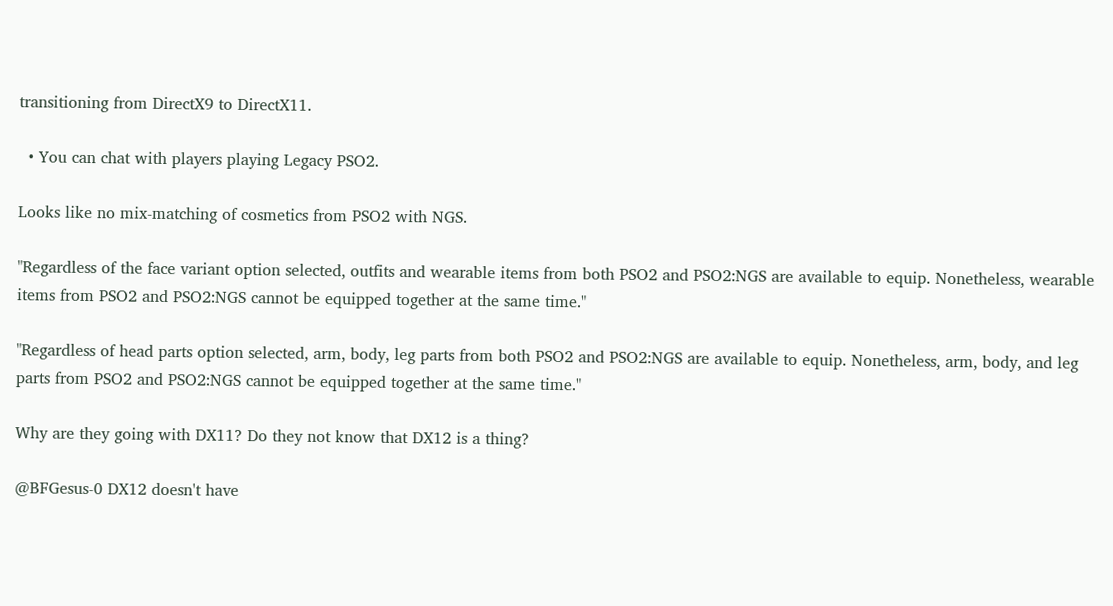transitioning from DirectX9 to DirectX11.

  • You can chat with players playing Legacy PSO2.

Looks like no mix-matching of cosmetics from PSO2 with NGS.

"Regardless of the face variant option selected, outfits and wearable items from both PSO2 and PSO2:NGS are available to equip. Nonetheless, wearable items from PSO2 and PSO2:NGS cannot be equipped together at the same time."

"Regardless of head parts option selected, arm, body, leg parts from both PSO2 and PSO2:NGS are available to equip. Nonetheless, arm, body, and leg parts from PSO2 and PSO2:NGS cannot be equipped together at the same time."

Why are they going with DX11? Do they not know that DX12 is a thing?

@BFGesus-0 DX12 doesn't have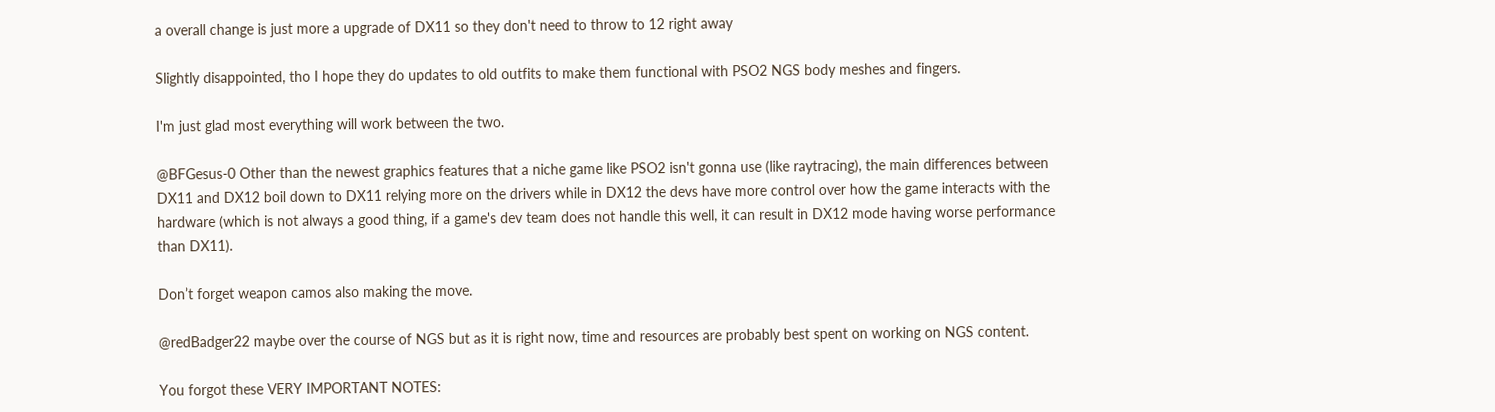a overall change is just more a upgrade of DX11 so they don't need to throw to 12 right away

Slightly disappointed, tho I hope they do updates to old outfits to make them functional with PSO2 NGS body meshes and fingers.

I'm just glad most everything will work between the two.

@BFGesus-0 Other than the newest graphics features that a niche game like PSO2 isn't gonna use (like raytracing), the main differences between DX11 and DX12 boil down to DX11 relying more on the drivers while in DX12 the devs have more control over how the game interacts with the hardware (which is not always a good thing, if a game's dev team does not handle this well, it can result in DX12 mode having worse performance than DX11).

Don’t forget weapon camos also making the move.

@redBadger22 maybe over the course of NGS but as it is right now, time and resources are probably best spent on working on NGS content.

You forgot these VERY IMPORTANT NOTES: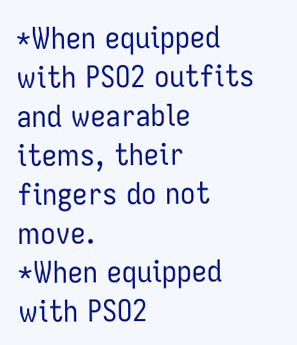*When equipped with PSO2 outfits and wearable items, their fingers do not move.
*When equipped with PSO2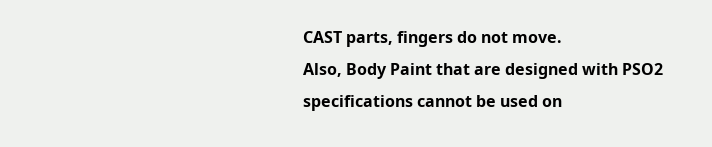CAST parts, fingers do not move.
Also, Body Paint that are designed with PSO2 specifications cannot be used on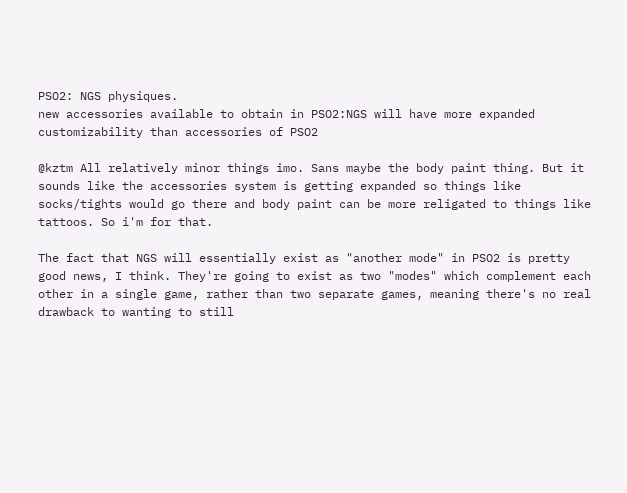PSO2: NGS physiques.
new accessories available to obtain in PSO2:NGS will have more expanded customizability than accessories of PSO2

@kztm All relatively minor things imo. Sans maybe the body paint thing. But it sounds like the accessories system is getting expanded so things like socks/tights would go there and body paint can be more religated to things like tattoos. So i'm for that.

The fact that NGS will essentially exist as "another mode" in PSO2 is pretty good news, I think. They're going to exist as two "modes" which complement each other in a single game, rather than two separate games, meaning there's no real drawback to wanting to still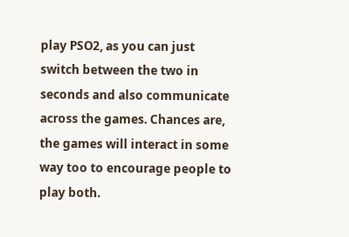play PSO2, as you can just switch between the two in seconds and also communicate across the games. Chances are, the games will interact in some way too to encourage people to play both.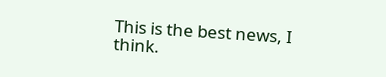This is the best news, I think.